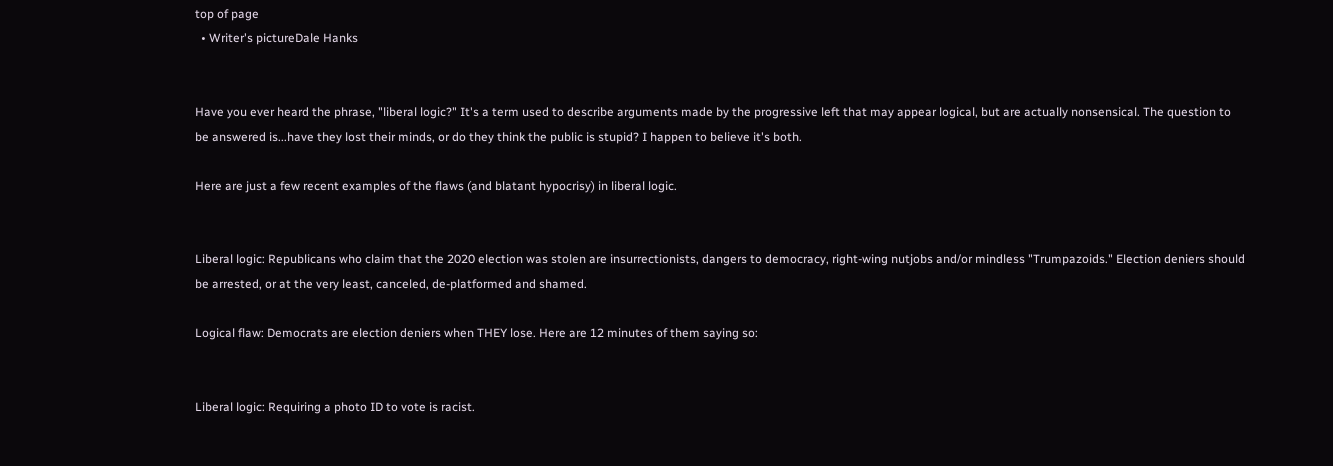top of page
  • Writer's pictureDale Hanks


Have you ever heard the phrase, "liberal logic?" It's a term used to describe arguments made by the progressive left that may appear logical, but are actually nonsensical. The question to be answered is...have they lost their minds, or do they think the public is stupid? I happen to believe it's both.

Here are just a few recent examples of the flaws (and blatant hypocrisy) in liberal logic.


Liberal logic: Republicans who claim that the 2020 election was stolen are insurrectionists, dangers to democracy, right-wing nutjobs and/or mindless "Trumpazoids." Election deniers should be arrested, or at the very least, canceled, de-platformed and shamed.

Logical flaw: Democrats are election deniers when THEY lose. Here are 12 minutes of them saying so:


Liberal logic: Requiring a photo ID to vote is racist.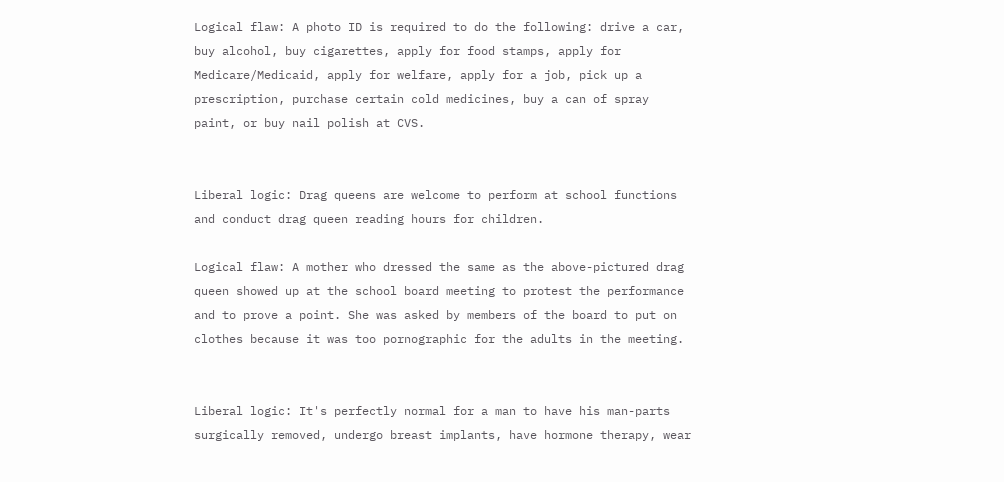Logical flaw: A photo ID is required to do the following: drive a car, buy alcohol, buy cigarettes, apply for food stamps, apply for Medicare/Medicaid, apply for welfare, apply for a job, pick up a prescription, purchase certain cold medicines, buy a can of spray paint, or buy nail polish at CVS.


Liberal logic: Drag queens are welcome to perform at school functions and conduct drag queen reading hours for children.

Logical flaw: A mother who dressed the same as the above-pictured drag queen showed up at the school board meeting to protest the performance and to prove a point. She was asked by members of the board to put on clothes because it was too pornographic for the adults in the meeting.


Liberal logic: It's perfectly normal for a man to have his man-parts surgically removed, undergo breast implants, have hormone therapy, wear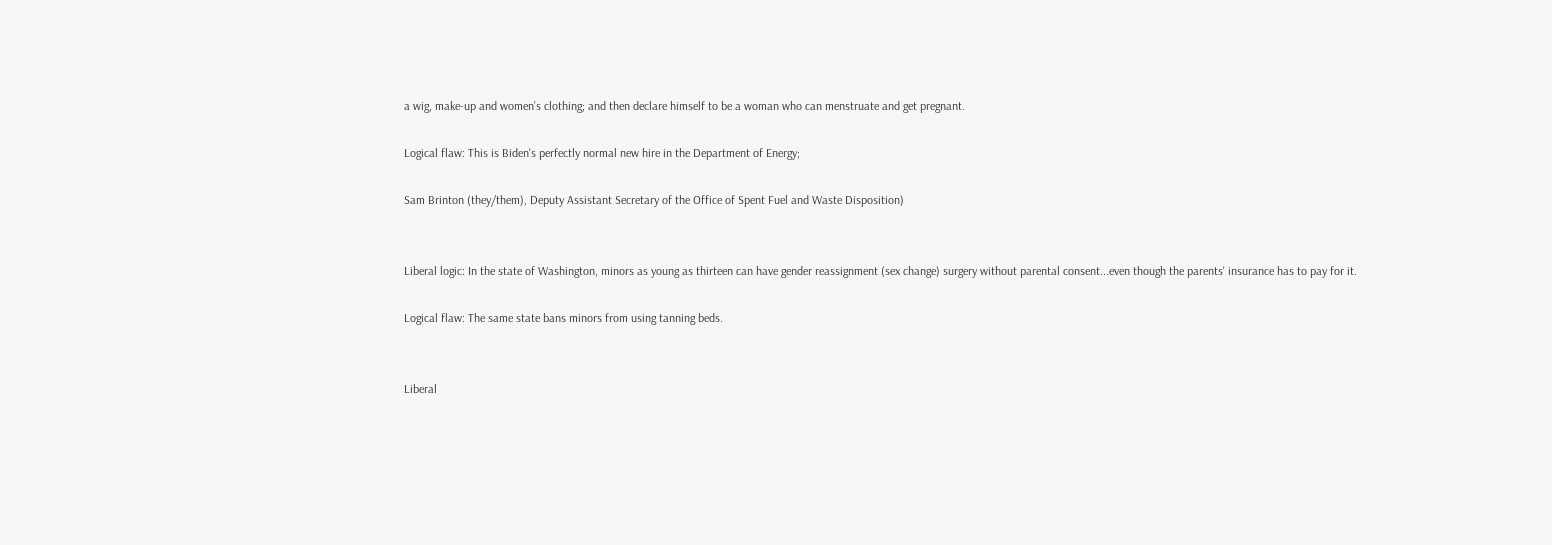a wig, make-up and women’s clothing; and then declare himself to be a woman who can menstruate and get pregnant.

Logical flaw: This is Biden's perfectly normal new hire in the Department of Energy;

Sam Brinton (they/them), Deputy Assistant Secretary of the Office of Spent Fuel and Waste Disposition)


Liberal logic: In the state of Washington, minors as young as thirteen can have gender reassignment (sex change) surgery without parental consent...even though the parents' insurance has to pay for it.

Logical flaw: The same state bans minors from using tanning beds.


Liberal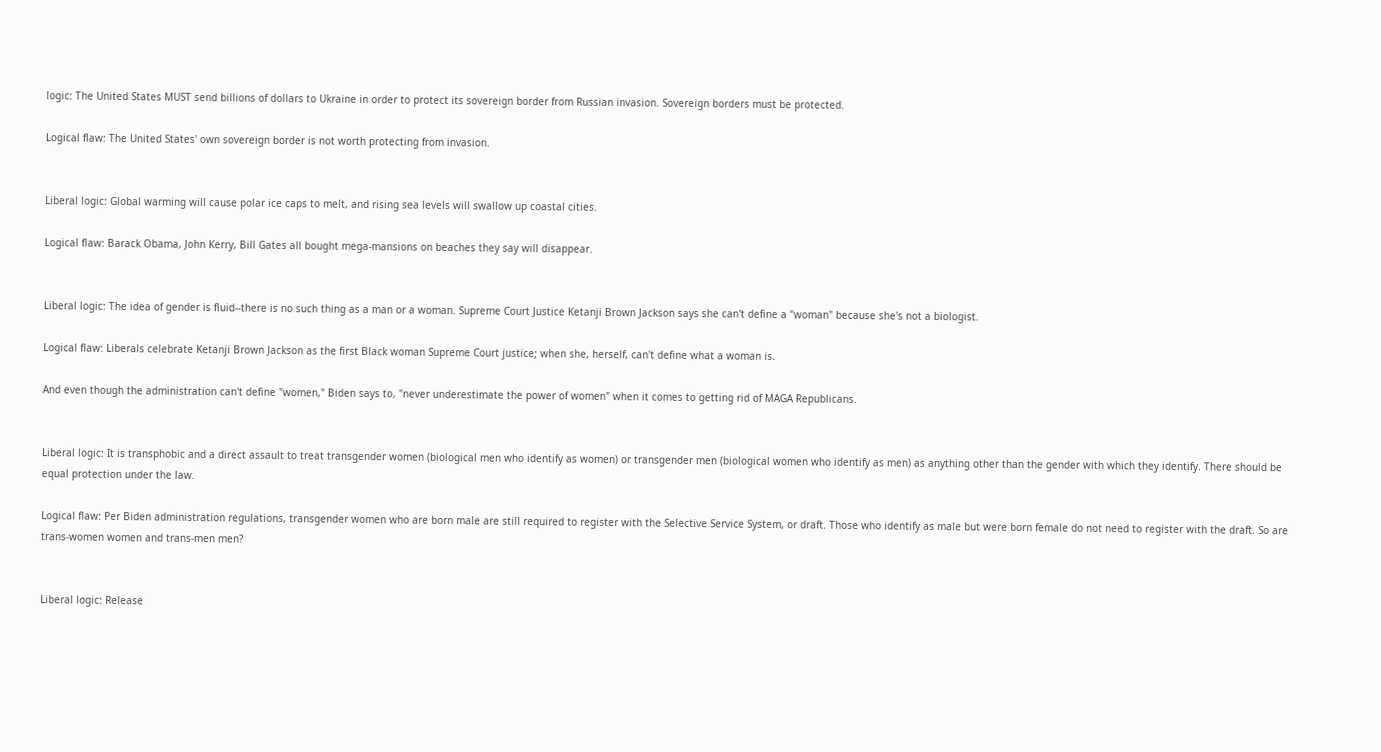logic: The United States MUST send billions of dollars to Ukraine in order to protect its sovereign border from Russian invasion. Sovereign borders must be protected.

Logical flaw: The United States' own sovereign border is not worth protecting from invasion.


Liberal logic: Global warming will cause polar ice caps to melt, and rising sea levels will swallow up coastal cities.

Logical flaw: Barack Obama, John Kerry, Bill Gates all bought mega-mansions on beaches they say will disappear.


Liberal logic: The idea of gender is fluid--there is no such thing as a man or a woman. Supreme Court Justice Ketanji Brown Jackson says she can't define a "woman" because she's not a biologist.

Logical flaw: Liberals celebrate Ketanji Brown Jackson as the first Black woman Supreme Court justice; when she, herself, can't define what a woman is.

And even though the administration can't define "women," Biden says to, "never underestimate the power of women" when it comes to getting rid of MAGA Republicans.


Liberal logic: It is transphobic and a direct assault to treat transgender women (biological men who identify as women) or transgender men (biological women who identify as men) as anything other than the gender with which they identify. There should be equal protection under the law.

Logical flaw: Per Biden administration regulations, transgender women who are born male are still required to register with the Selective Service System, or draft. Those who identify as male but were born female do not need to register with the draft. So are trans-women women and trans-men men?


Liberal logic: Release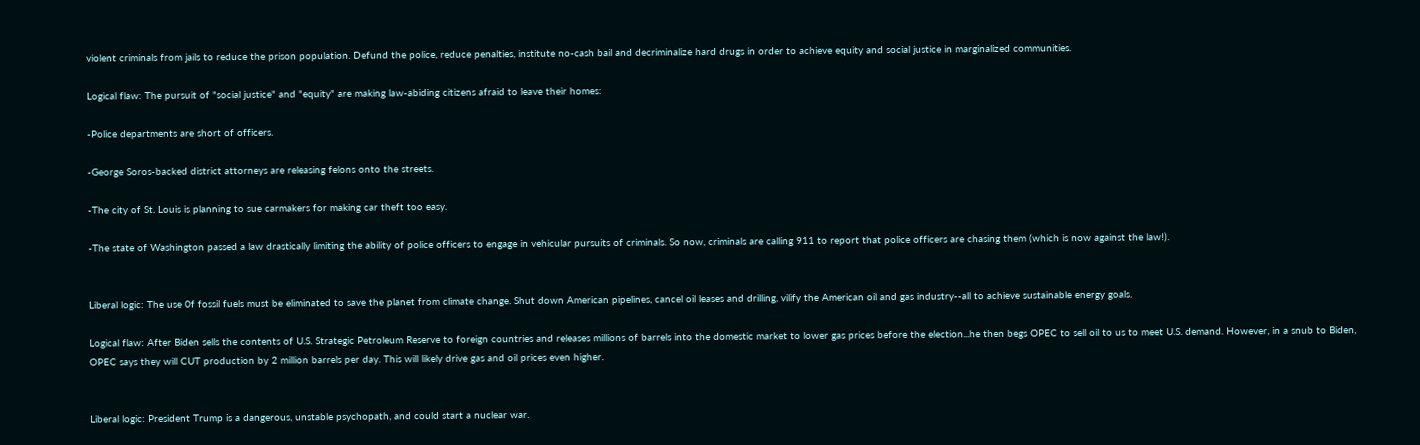violent criminals from jails to reduce the prison population. Defund the police, reduce penalties, institute no-cash bail and decriminalize hard drugs in order to achieve equity and social justice in marginalized communities.

Logical flaw: The pursuit of "social justice" and "equity" are making law-abiding citizens afraid to leave their homes:

-Police departments are short of officers.

-George Soros-backed district attorneys are releasing felons onto the streets.

-The city of St. Louis is planning to sue carmakers for making car theft too easy.

-The state of Washington passed a law drastically limiting the ability of police officers to engage in vehicular pursuits of criminals. So now, criminals are calling 911 to report that police officers are chasing them (which is now against the law!).


Liberal logic: The use 0f fossil fuels must be eliminated to save the planet from climate change. Shut down American pipelines, cancel oil leases and drilling, vilify the American oil and gas industry--all to achieve sustainable energy goals.

Logical flaw: After Biden sells the contents of U.S. Strategic Petroleum Reserve to foreign countries and releases millions of barrels into the domestic market to lower gas prices before the election...he then begs OPEC to sell oil to us to meet U.S. demand. However, in a snub to Biden, OPEC says they will CUT production by 2 million barrels per day. This will likely drive gas and oil prices even higher.


Liberal logic: President Trump is a dangerous, unstable psychopath, and could start a nuclear war.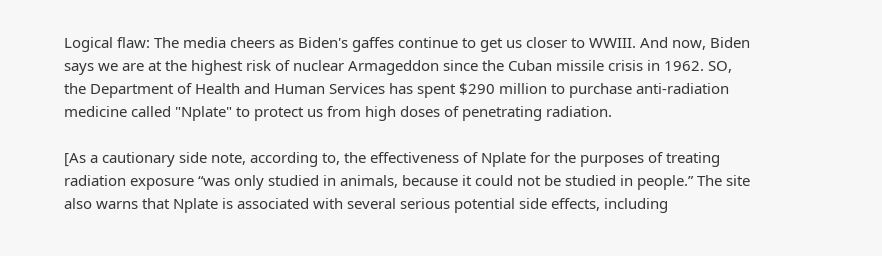Logical flaw: The media cheers as Biden's gaffes continue to get us closer to WWIII. And now, Biden says we are at the highest risk of nuclear Armageddon since the Cuban missile crisis in 1962. SO, the Department of Health and Human Services has spent $290 million to purchase anti-radiation medicine called "Nplate" to protect us from high doses of penetrating radiation.

[As a cautionary side note, according to, the effectiveness of Nplate for the purposes of treating radiation exposure “was only studied in animals, because it could not be studied in people.” The site also warns that Nplate is associated with several serious potential side effects, including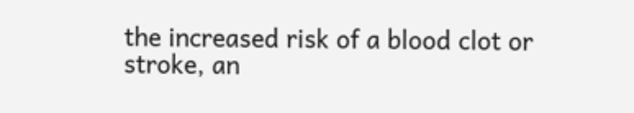the increased risk of a blood clot or stroke, an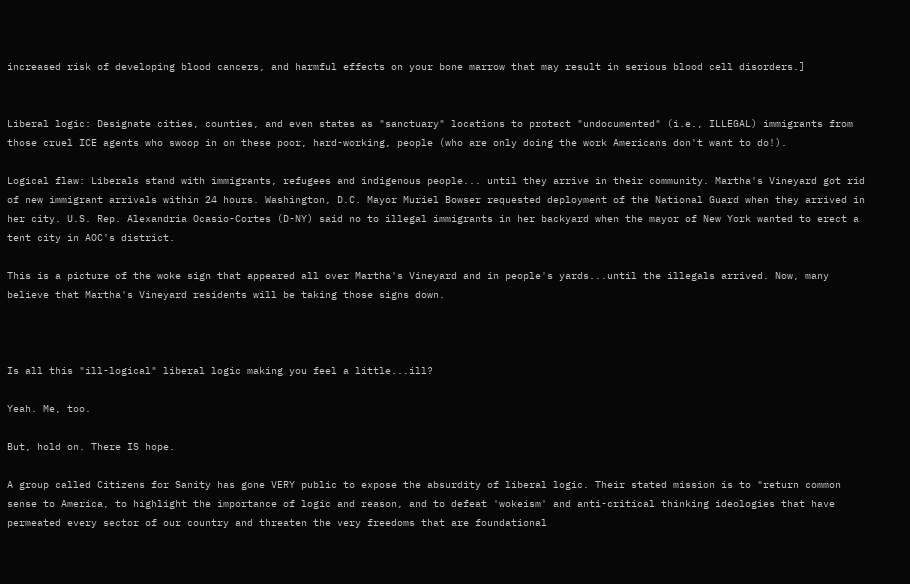increased risk of developing blood cancers, and harmful effects on your bone marrow that may result in serious blood cell disorders.]


Liberal logic: Designate cities, counties, and even states as "sanctuary" locations to protect "undocumented" (i.e., ILLEGAL) immigrants from those cruel ICE agents who swoop in on these poor, hard-working, people (who are only doing the work Americans don't want to do!).

Logical flaw: Liberals stand with immigrants, refugees and indigenous people... until they arrive in their community. Martha's Vineyard got rid of new immigrant arrivals within 24 hours. Washington, D.C. Mayor Muriel Bowser requested deployment of the National Guard when they arrived in her city. U.S. Rep. Alexandria Ocasio-Cortes (D-NY) said no to illegal immigrants in her backyard when the mayor of New York wanted to erect a tent city in AOC's district.

This is a picture of the woke sign that appeared all over Martha's Vineyard and in people's yards...until the illegals arrived. Now, many believe that Martha's Vineyard residents will be taking those signs down.



Is all this "ill-logical" liberal logic making you feel a little...ill?

Yeah. Me, too.

But, hold on. There IS hope.

A group called Citizens for Sanity has gone VERY public to expose the absurdity of liberal logic. Their stated mission is to "return common sense to America, to highlight the importance of logic and reason, and to defeat 'wokeism' and anti-critical thinking ideologies that have permeated every sector of our country and threaten the very freedoms that are foundational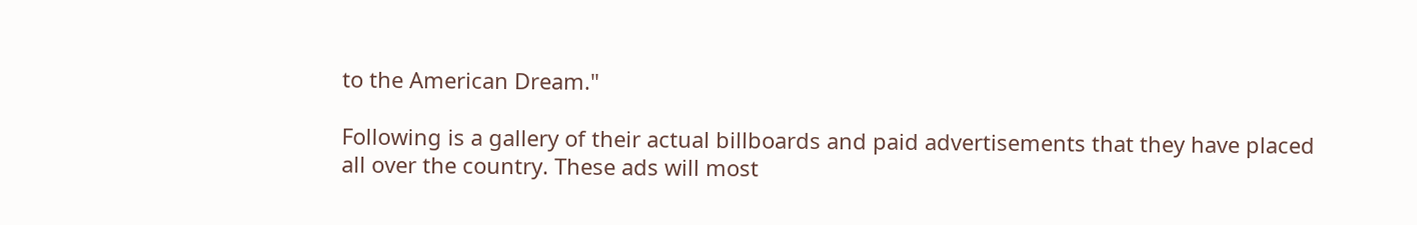to the American Dream."

Following is a gallery of their actual billboards and paid advertisements that they have placed all over the country. These ads will most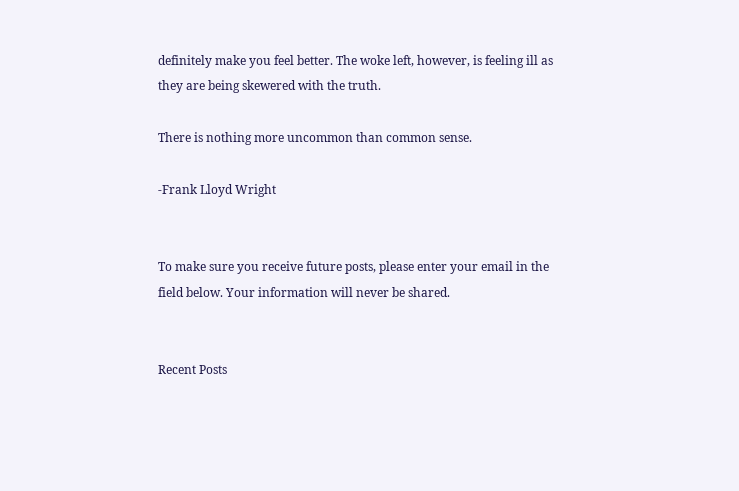definitely make you feel better. The woke left, however, is feeling ill as they are being skewered with the truth.

There is nothing more uncommon than common sense.

-Frank Lloyd Wright


To make sure you receive future posts, please enter your email in the field below. Your information will never be shared.


Recent Posts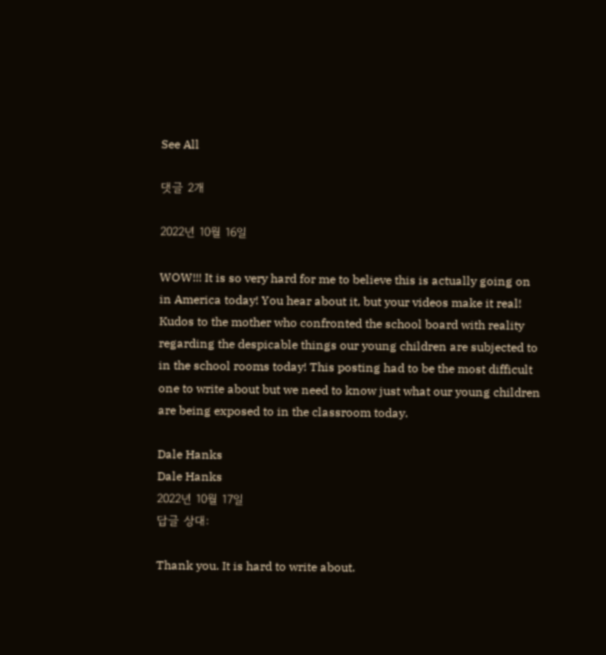See All

댓글 2개

2022년 10월 16일

WOW!!! It is so very hard for me to believe this is actually going on in America today! You hear about it, but your videos make it real! Kudos to the mother who confronted the school board with reality regarding the despicable things our young children are subjected to in the school rooms today! This posting had to be the most difficult one to write about but we need to know just what our young children are being exposed to in the classroom today.

Dale Hanks
Dale Hanks
2022년 10월 17일
답글 상대:

Thank you. It is hard to write about.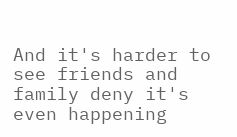And it's harder to see friends and family deny it's even happening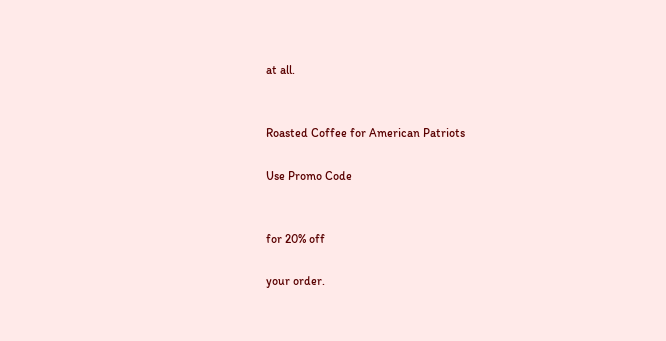at all.


Roasted Coffee for American Patriots

Use Promo Code


for 20% off

your order.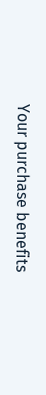Your purchase benefits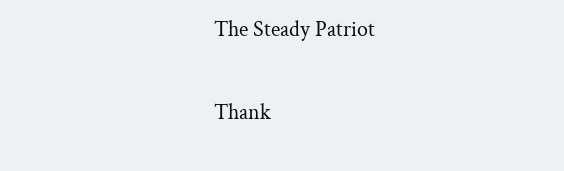The Steady Patriot

Thank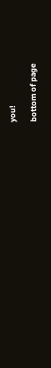you!

bottom of page